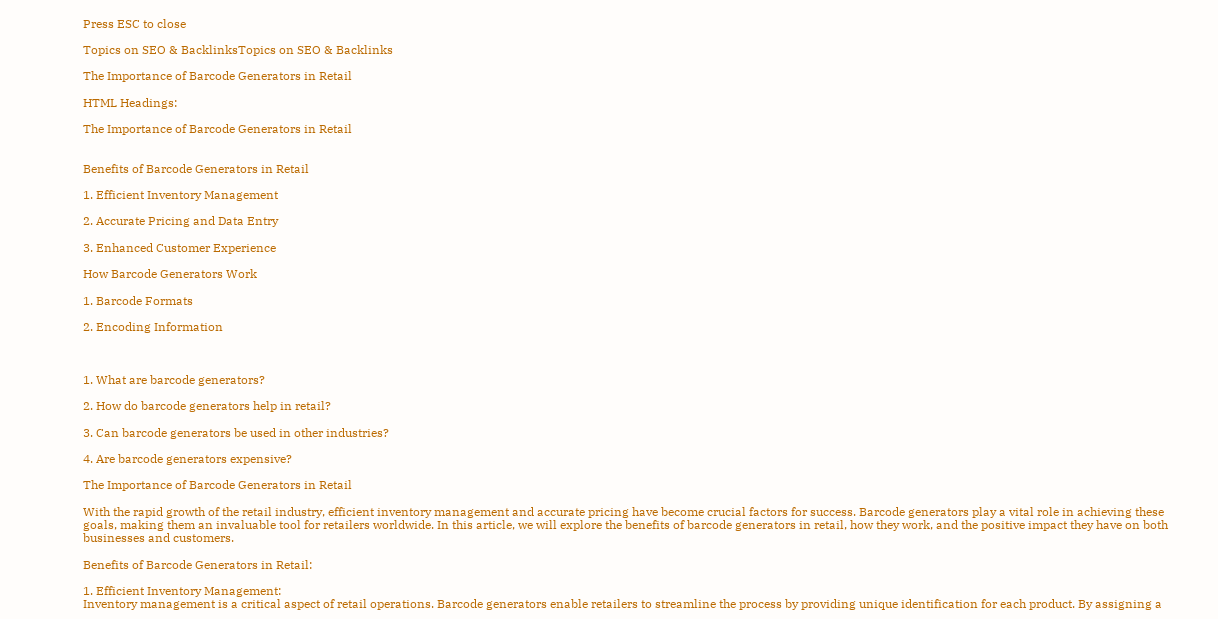Press ESC to close

Topics on SEO & BacklinksTopics on SEO & Backlinks

The Importance of Barcode Generators in Retail

HTML Headings:

The Importance of Barcode Generators in Retail


Benefits of Barcode Generators in Retail

1. Efficient Inventory Management

2. Accurate Pricing and Data Entry

3. Enhanced Customer Experience

How Barcode Generators Work

1. Barcode Formats

2. Encoding Information



1. What are barcode generators?

2. How do barcode generators help in retail?

3. Can barcode generators be used in other industries?

4. Are barcode generators expensive?

The Importance of Barcode Generators in Retail

With the rapid growth of the retail industry, efficient inventory management and accurate pricing have become crucial factors for success. Barcode generators play a vital role in achieving these goals, making them an invaluable tool for retailers worldwide. In this article, we will explore the benefits of barcode generators in retail, how they work, and the positive impact they have on both businesses and customers.

Benefits of Barcode Generators in Retail:

1. Efficient Inventory Management:
Inventory management is a critical aspect of retail operations. Barcode generators enable retailers to streamline the process by providing unique identification for each product. By assigning a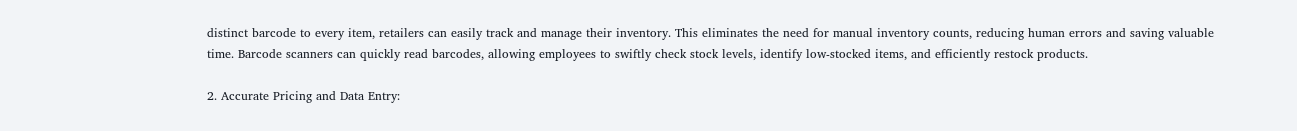distinct barcode to every item, retailers can easily track and manage their inventory. This eliminates the need for manual inventory counts, reducing human errors and saving valuable time. Barcode scanners can quickly read barcodes, allowing employees to swiftly check stock levels, identify low-stocked items, and efficiently restock products.

2. Accurate Pricing and Data Entry: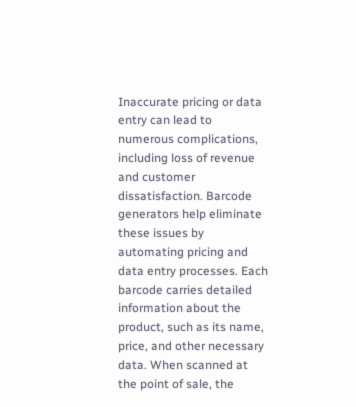Inaccurate pricing or data entry can lead to numerous complications, including loss of revenue and customer dissatisfaction. Barcode generators help eliminate these issues by automating pricing and data entry processes. Each barcode carries detailed information about the product, such as its name, price, and other necessary data. When scanned at the point of sale, the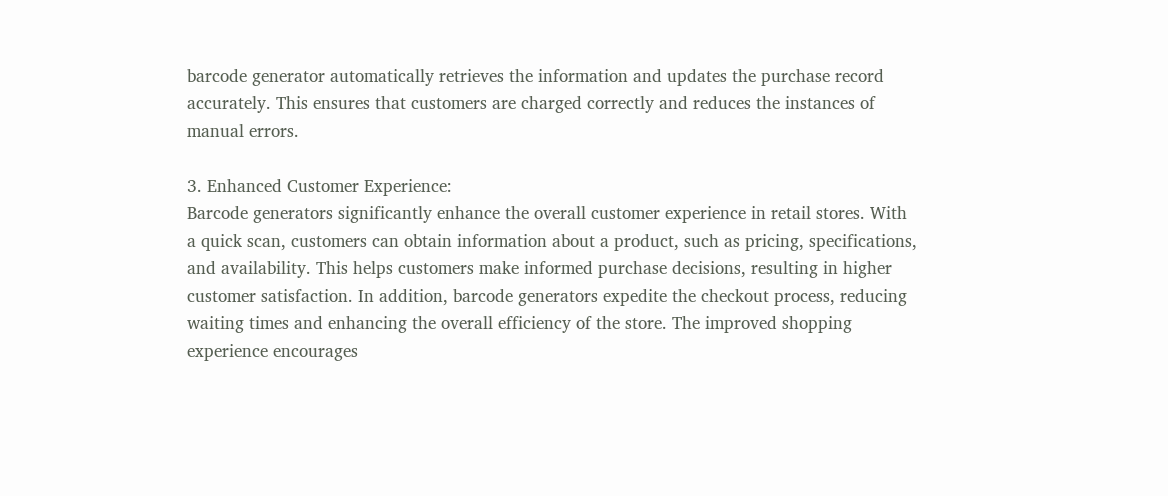barcode generator automatically retrieves the information and updates the purchase record accurately. This ensures that customers are charged correctly and reduces the instances of manual errors.

3. Enhanced Customer Experience:
Barcode generators significantly enhance the overall customer experience in retail stores. With a quick scan, customers can obtain information about a product, such as pricing, specifications, and availability. This helps customers make informed purchase decisions, resulting in higher customer satisfaction. In addition, barcode generators expedite the checkout process, reducing waiting times and enhancing the overall efficiency of the store. The improved shopping experience encourages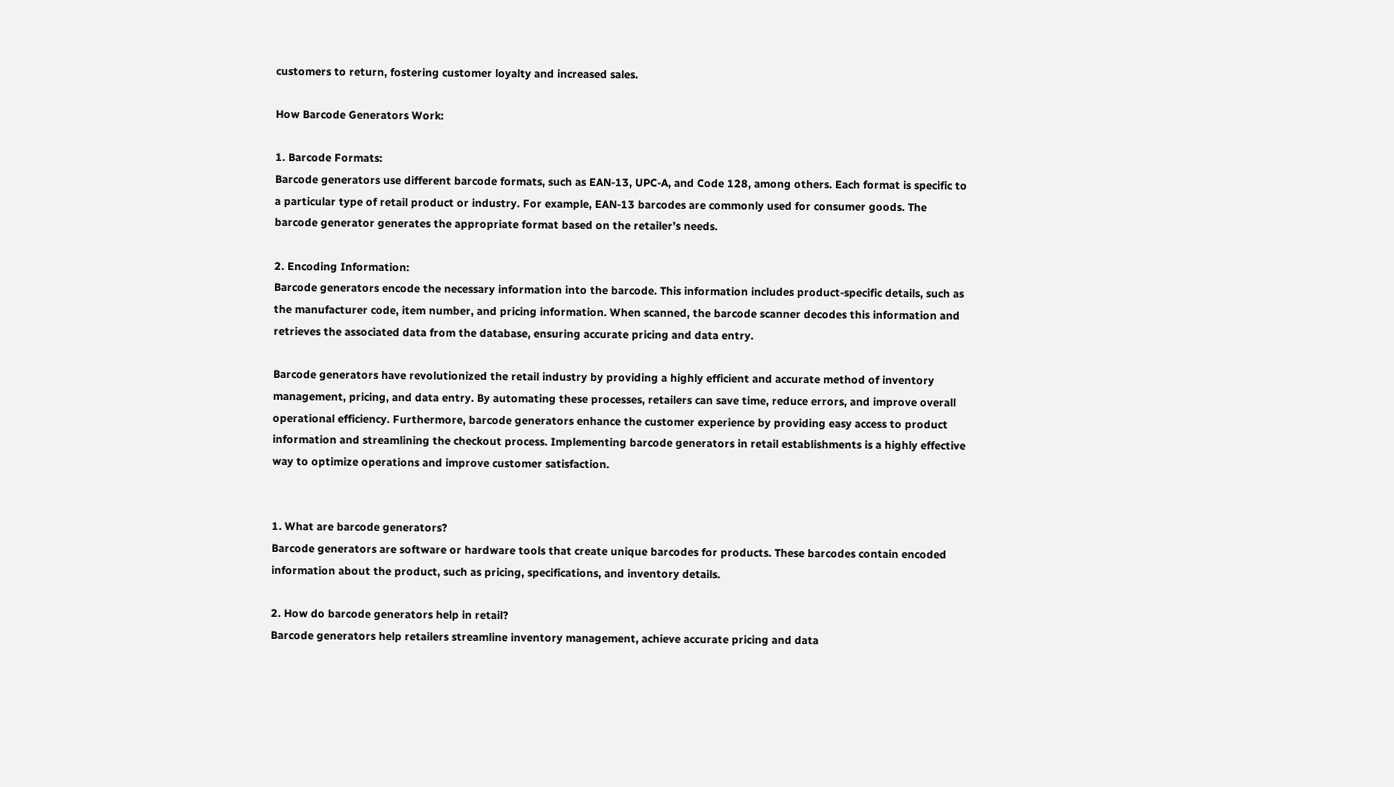customers to return, fostering customer loyalty and increased sales.

How Barcode Generators Work:

1. Barcode Formats:
Barcode generators use different barcode formats, such as EAN-13, UPC-A, and Code 128, among others. Each format is specific to a particular type of retail product or industry. For example, EAN-13 barcodes are commonly used for consumer goods. The barcode generator generates the appropriate format based on the retailer’s needs.

2. Encoding Information:
Barcode generators encode the necessary information into the barcode. This information includes product-specific details, such as the manufacturer code, item number, and pricing information. When scanned, the barcode scanner decodes this information and retrieves the associated data from the database, ensuring accurate pricing and data entry.

Barcode generators have revolutionized the retail industry by providing a highly efficient and accurate method of inventory management, pricing, and data entry. By automating these processes, retailers can save time, reduce errors, and improve overall operational efficiency. Furthermore, barcode generators enhance the customer experience by providing easy access to product information and streamlining the checkout process. Implementing barcode generators in retail establishments is a highly effective way to optimize operations and improve customer satisfaction.


1. What are barcode generators?
Barcode generators are software or hardware tools that create unique barcodes for products. These barcodes contain encoded information about the product, such as pricing, specifications, and inventory details.

2. How do barcode generators help in retail?
Barcode generators help retailers streamline inventory management, achieve accurate pricing and data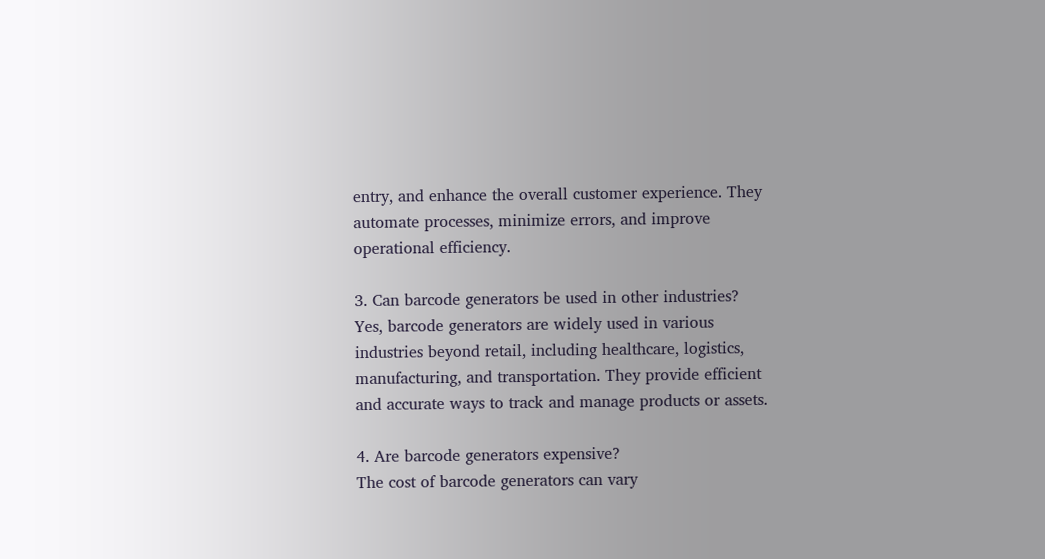entry, and enhance the overall customer experience. They automate processes, minimize errors, and improve operational efficiency.

3. Can barcode generators be used in other industries?
Yes, barcode generators are widely used in various industries beyond retail, including healthcare, logistics, manufacturing, and transportation. They provide efficient and accurate ways to track and manage products or assets.

4. Are barcode generators expensive?
The cost of barcode generators can vary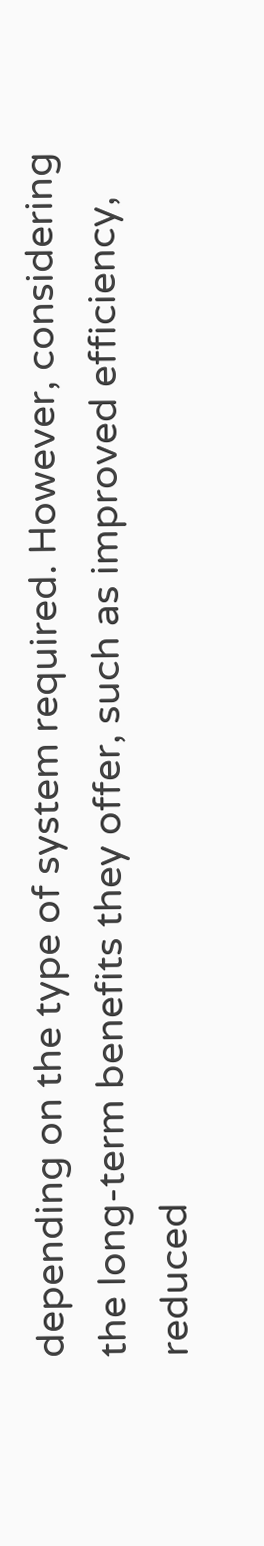depending on the type of system required. However, considering the long-term benefits they offer, such as improved efficiency, reduced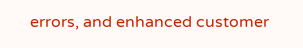errors, and enhanced customer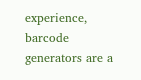experience, barcode generators are a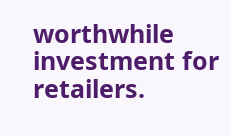worthwhile investment for retailers.